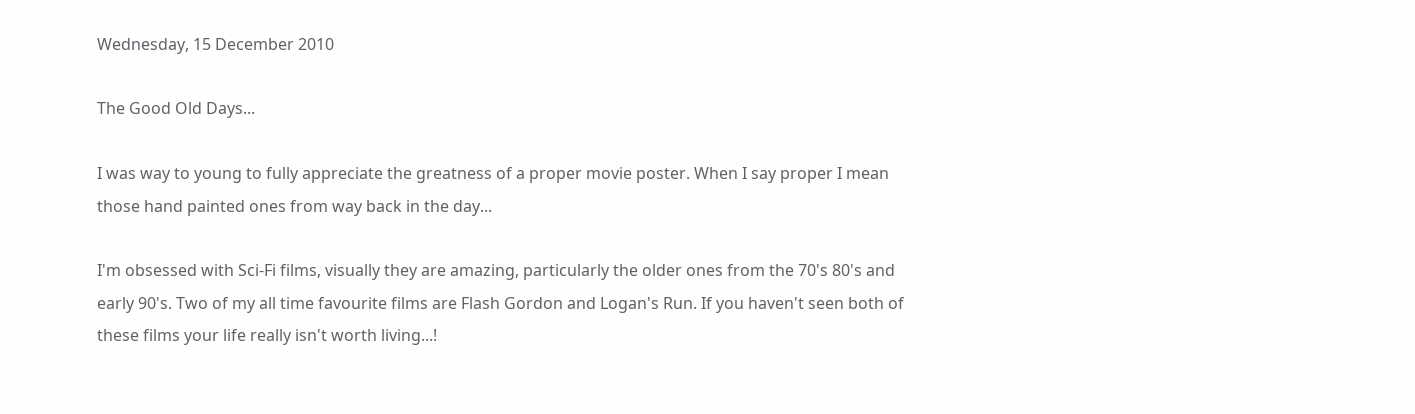Wednesday, 15 December 2010

The Good Old Days...

I was way to young to fully appreciate the greatness of a proper movie poster. When I say proper I mean those hand painted ones from way back in the day...

I'm obsessed with Sci-Fi films, visually they are amazing, particularly the older ones from the 70's 80's and early 90's. Two of my all time favourite films are Flash Gordon and Logan's Run. If you haven't seen both of these films your life really isn't worth living...!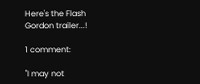Here's the Flash Gordon trailer...!

1 comment:

"I may not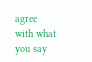agree with what you say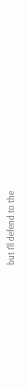but I'll defend to the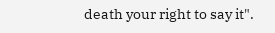death your right to say it".